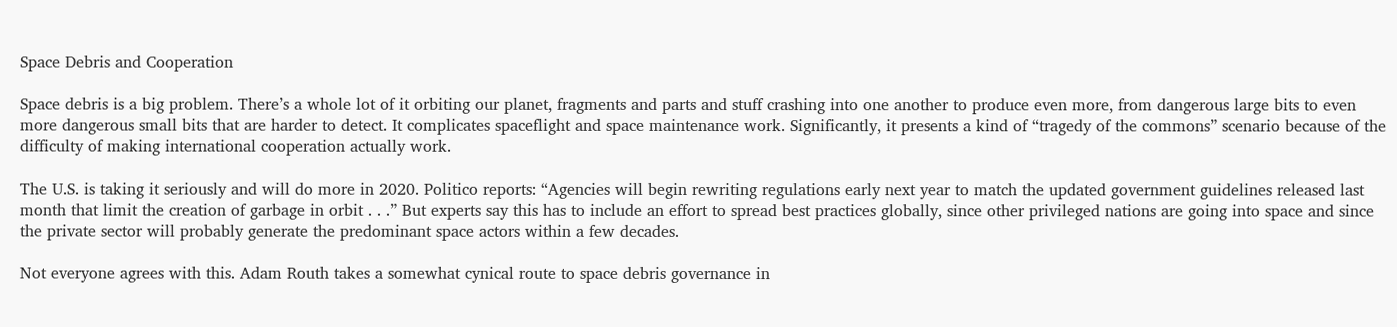Space Debris and Cooperation

Space debris is a big problem. There’s a whole lot of it orbiting our planet, fragments and parts and stuff crashing into one another to produce even more, from dangerous large bits to even more dangerous small bits that are harder to detect. It complicates spaceflight and space maintenance work. Significantly, it presents a kind of “tragedy of the commons” scenario because of the difficulty of making international cooperation actually work.

The U.S. is taking it seriously and will do more in 2020. Politico reports: “Agencies will begin rewriting regulations early next year to match the updated government guidelines released last month that limit the creation of garbage in orbit . . .” But experts say this has to include an effort to spread best practices globally, since other privileged nations are going into space and since the private sector will probably generate the predominant space actors within a few decades.

Not everyone agrees with this. Adam Routh takes a somewhat cynical route to space debris governance in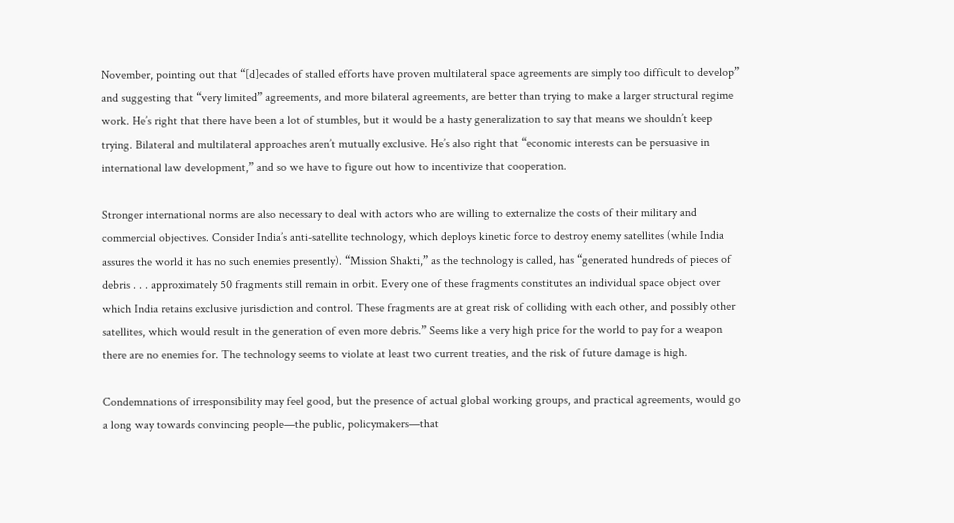November, pointing out that “[d]ecades of stalled efforts have proven multilateral space agreements are simply too difficult to develop” and suggesting that “very limited” agreements, and more bilateral agreements, are better than trying to make a larger structural regime work. He’s right that there have been a lot of stumbles, but it would be a hasty generalization to say that means we shouldn’t keep trying. Bilateral and multilateral approaches aren’t mutually exclusive. He’s also right that “economic interests can be persuasive in international law development,” and so we have to figure out how to incentivize that cooperation.

Stronger international norms are also necessary to deal with actors who are willing to externalize the costs of their military and commercial objectives. Consider India’s anti-satellite technology, which deploys kinetic force to destroy enemy satellites (while India assures the world it has no such enemies presently). “Mission Shakti,” as the technology is called, has “generated hundreds of pieces of debris . . . approximately 50 fragments still remain in orbit. Every one of these fragments constitutes an individual space object over which India retains exclusive jurisdiction and control. These fragments are at great risk of colliding with each other, and possibly other satellites, which would result in the generation of even more debris.” Seems like a very high price for the world to pay for a weapon there are no enemies for. The technology seems to violate at least two current treaties, and the risk of future damage is high.

Condemnations of irresponsibility may feel good, but the presence of actual global working groups, and practical agreements, would go a long way towards convincing people—the public, policymakers—that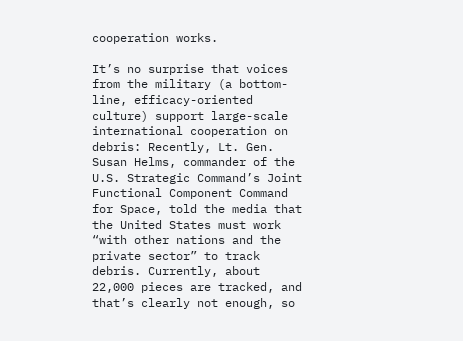cooperation works.

It’s no surprise that voices from the military (a bottom-line, efficacy-oriented culture) support large-scale international cooperation on debris: Recently, Lt. Gen. Susan Helms, commander of the U.S. Strategic Command’s Joint Functional Component Command for Space, told the media that the United States must work “with other nations and the private sector” to track debris. Currently, about 22,000 pieces are tracked, and that’s clearly not enough, so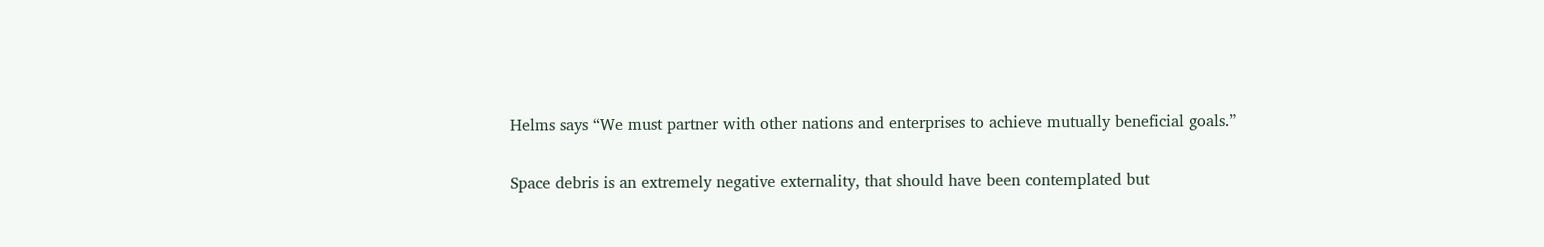Helms says “We must partner with other nations and enterprises to achieve mutually beneficial goals.”

Space debris is an extremely negative externality, that should have been contemplated but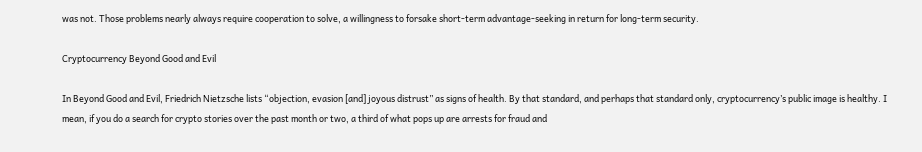was not. Those problems nearly always require cooperation to solve, a willingness to forsake short-term advantage-seeking in return for long-term security.

Cryptocurrency Beyond Good and Evil

In Beyond Good and Evil, Friedrich Nietzsche lists “objection, evasion [and] joyous distrust” as signs of health. By that standard, and perhaps that standard only, cryptocurrency’s public image is healthy. I mean, if you do a search for crypto stories over the past month or two, a third of what pops up are arrests for fraud and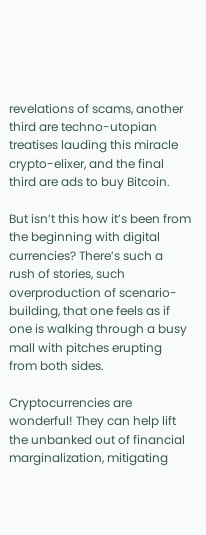revelations of scams, another third are techno-utopian treatises lauding this miracle crypto-elixer, and the final third are ads to buy Bitcoin.

But isn’t this how it’s been from the beginning with digital currencies? There’s such a rush of stories, such overproduction of scenario-building, that one feels as if one is walking through a busy mall with pitches erupting from both sides.

Cryptocurrencies are wonderful! They can help lift the unbanked out of financial marginalization, mitigating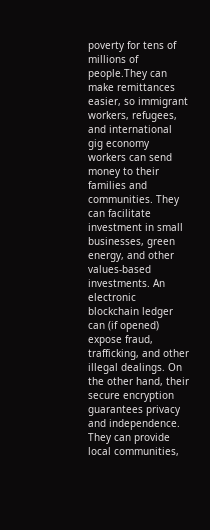poverty for tens of millions of people.They can make remittances easier, so immigrant workers, refugees, and international gig economy workers can send money to their families and communities. They can facilitate investment in small businesses, green energy, and other values-based investments. An electronic blockchain ledger can (if opened) expose fraud, trafficking, and other illegal dealings. On the other hand, their secure encryption guarantees privacy and independence. They can provide local communities,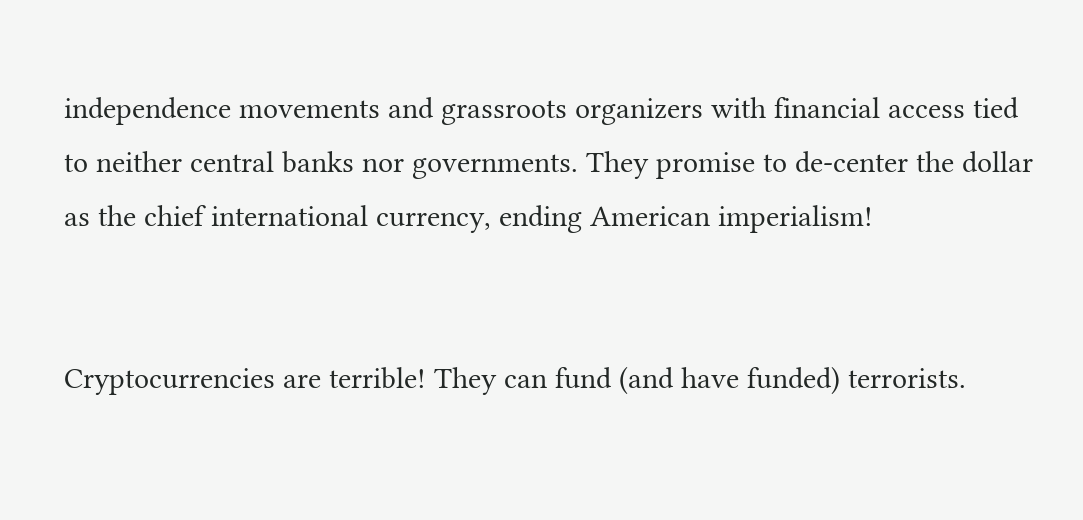independence movements and grassroots organizers with financial access tied to neither central banks nor governments. They promise to de-center the dollar as the chief international currency, ending American imperialism!


Cryptocurrencies are terrible! They can fund (and have funded) terrorists.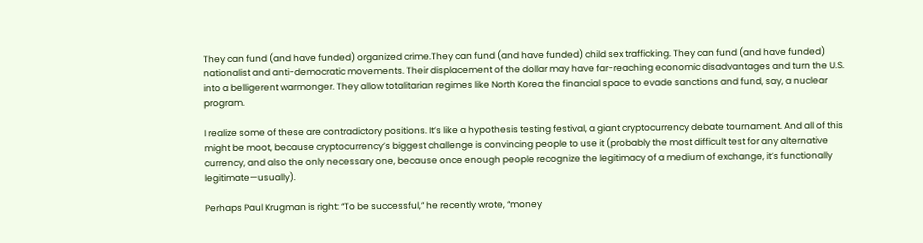They can fund (and have funded) organized crime.They can fund (and have funded) child sex trafficking. They can fund (and have funded) nationalist and anti-democratic movements. Their displacement of the dollar may have far-reaching economic disadvantages and turn the U.S. into a belligerent warmonger. They allow totalitarian regimes like North Korea the financial space to evade sanctions and fund, say, a nuclear program.

I realize some of these are contradictory positions. It’s like a hypothesis testing festival, a giant cryptocurrency debate tournament. And all of this might be moot, because cryptocurrency’s biggest challenge is convincing people to use it (probably the most difficult test for any alternative currency, and also the only necessary one, because once enough people recognize the legitimacy of a medium of exchange, it’s functionally legitimate—usually).

Perhaps Paul Krugman is right: “To be successful,” he recently wrote, “money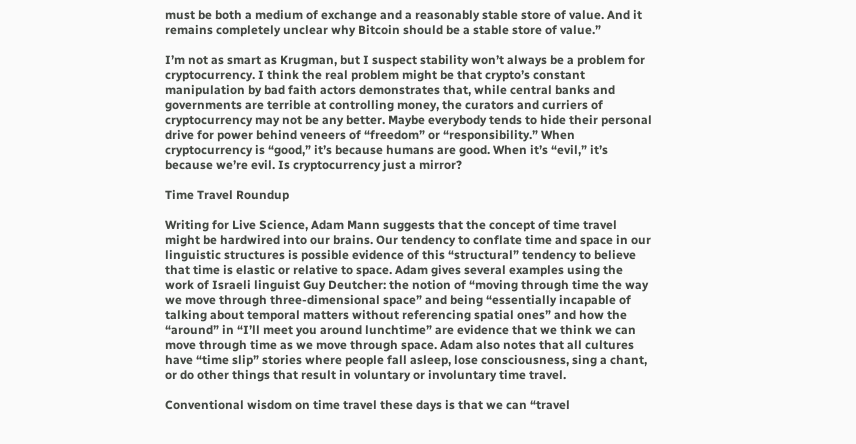must be both a medium of exchange and a reasonably stable store of value. And it remains completely unclear why Bitcoin should be a stable store of value.”

I’m not as smart as Krugman, but I suspect stability won’t always be a problem for cryptocurrency. I think the real problem might be that crypto’s constant manipulation by bad faith actors demonstrates that, while central banks and governments are terrible at controlling money, the curators and curriers of cryptocurrency may not be any better. Maybe everybody tends to hide their personal drive for power behind veneers of “freedom” or “responsibility.” When cryptocurrency is “good,” it’s because humans are good. When it’s “evil,” it’s because we’re evil. Is cryptocurrency just a mirror?

Time Travel Roundup

Writing for Live Science, Adam Mann suggests that the concept of time travel might be hardwired into our brains. Our tendency to conflate time and space in our linguistic structures is possible evidence of this “structural” tendency to believe that time is elastic or relative to space. Adam gives several examples using the work of Israeli linguist Guy Deutcher: the notion of “moving through time the way we move through three-dimensional space” and being “essentially incapable of talking about temporal matters without referencing spatial ones” and how the “around” in “I’ll meet you around lunchtime” are evidence that we think we can move through time as we move through space. Adam also notes that all cultures have “time slip” stories where people fall asleep, lose consciousness, sing a chant, or do other things that result in voluntary or involuntary time travel.

Conventional wisdom on time travel these days is that we can “travel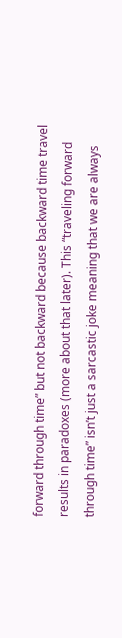forward through time” but not backward because backward time travel results in paradoxes (more about that later). This “traveling forward through time” isn’t just a sarcastic joke meaning that we are always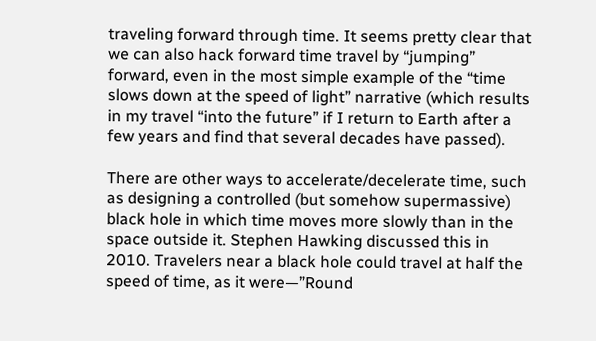traveling forward through time. It seems pretty clear that we can also hack forward time travel by “jumping” forward, even in the most simple example of the “time slows down at the speed of light” narrative (which results in my travel “into the future” if I return to Earth after a few years and find that several decades have passed).

There are other ways to accelerate/decelerate time, such as designing a controlled (but somehow supermassive) black hole in which time moves more slowly than in the space outside it. Stephen Hawking discussed this in 2010. Travelers near a black hole could travel at half the speed of time, as it were—”Round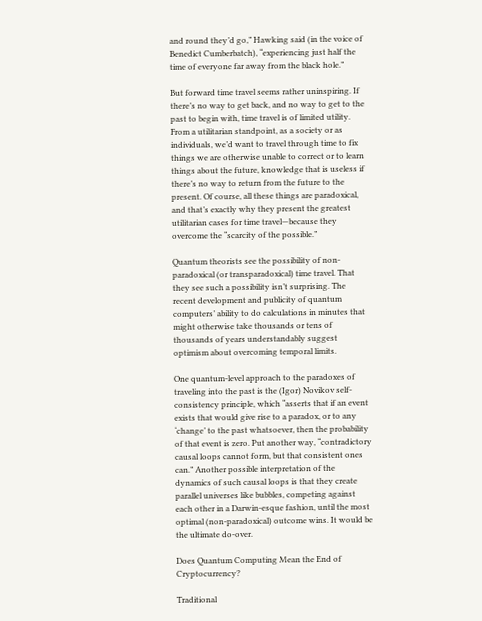and round they’d go,” Hawking said (in the voice of Benedict Cumberbatch), “experiencing just half the time of everyone far away from the black hole.”

But forward time travel seems rather uninspiring. If there’s no way to get back, and no way to get to the past to begin with, time travel is of limited utility. From a utilitarian standpoint, as a society or as individuals, we’d want to travel through time to fix things we are otherwise unable to correct or to learn things about the future, knowledge that is useless if there’s no way to return from the future to the present. Of course, all these things are paradoxical, and that’s exactly why they present the greatest utilitarian cases for time travel—because they overcome the “scarcity of the possible.”

Quantum theorists see the possibility of non-paradoxical (or transparadoxical) time travel. That they see such a possibility isn’t surprising. The recent development and publicity of quantum computers’ ability to do calculations in minutes that might otherwise take thousands or tens of thousands of years understandably suggest optimism about overcoming temporal limits.

One quantum-level approach to the paradoxes of traveling into the past is the (Igor) Novikov self-consistency principle, which “asserts that if an event exists that would give rise to a paradox, or to any ‘change’ to the past whatsoever, then the probability of that event is zero. Put another way, “contradictory causal loops cannot form, but that consistent ones can.” Another possible interpretation of the dynamics of such causal loops is that they create parallel universes like bubbles, competing against each other in a Darwin-esque fashion, until the most optimal (non-paradoxical) outcome wins. It would be the ultimate do-over.

Does Quantum Computing Mean the End of Cryptocurrency?

Traditional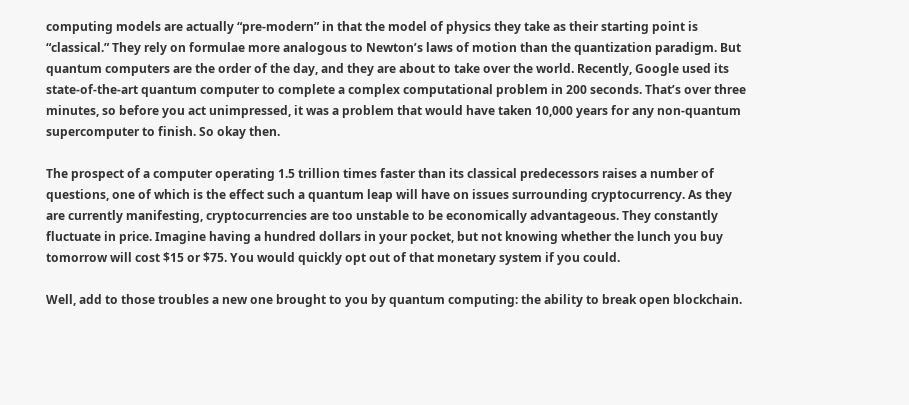computing models are actually “pre-modern” in that the model of physics they take as their starting point is “classical.” They rely on formulae more analogous to Newton’s laws of motion than the quantization paradigm. But quantum computers are the order of the day, and they are about to take over the world. Recently, Google used its state-of-the-art quantum computer to complete a complex computational problem in 200 seconds. That’s over three minutes, so before you act unimpressed, it was a problem that would have taken 10,000 years for any non-quantum supercomputer to finish. So okay then.

The prospect of a computer operating 1.5 trillion times faster than its classical predecessors raises a number of questions, one of which is the effect such a quantum leap will have on issues surrounding cryptocurrency. As they are currently manifesting, cryptocurrencies are too unstable to be economically advantageous. They constantly fluctuate in price. Imagine having a hundred dollars in your pocket, but not knowing whether the lunch you buy tomorrow will cost $15 or $75. You would quickly opt out of that monetary system if you could.

Well, add to those troubles a new one brought to you by quantum computing: the ability to break open blockchain.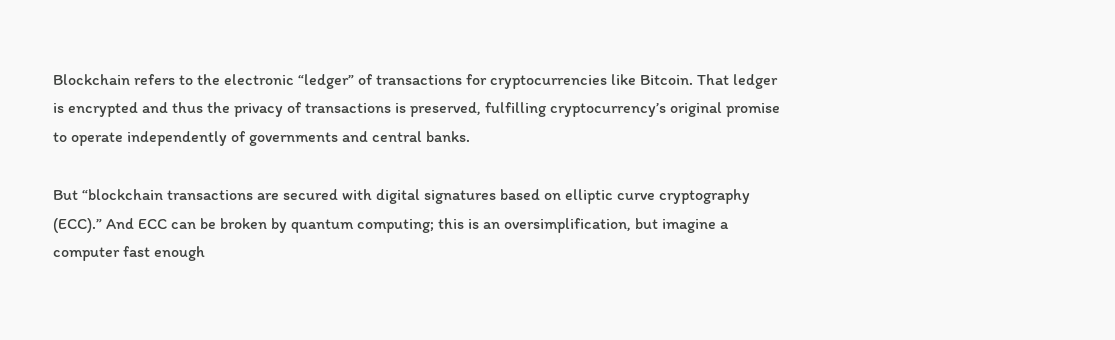Blockchain refers to the electronic “ledger” of transactions for cryptocurrencies like Bitcoin. That ledger is encrypted and thus the privacy of transactions is preserved, fulfilling cryptocurrency’s original promise to operate independently of governments and central banks.

But “blockchain transactions are secured with digital signatures based on elliptic curve cryptography (ECC).” And ECC can be broken by quantum computing; this is an oversimplification, but imagine a computer fast enough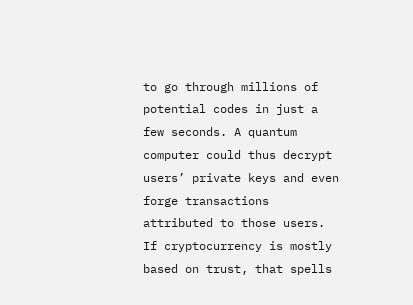to go through millions of potential codes in just a few seconds. A quantum computer could thus decrypt users’ private keys and even forge transactions attributed to those users. If cryptocurrency is mostly based on trust, that spells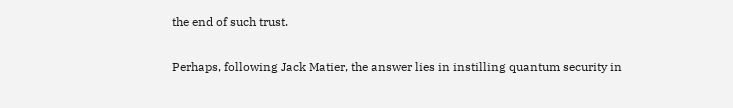the end of such trust.

Perhaps, following Jack Matier, the answer lies in instilling quantum security in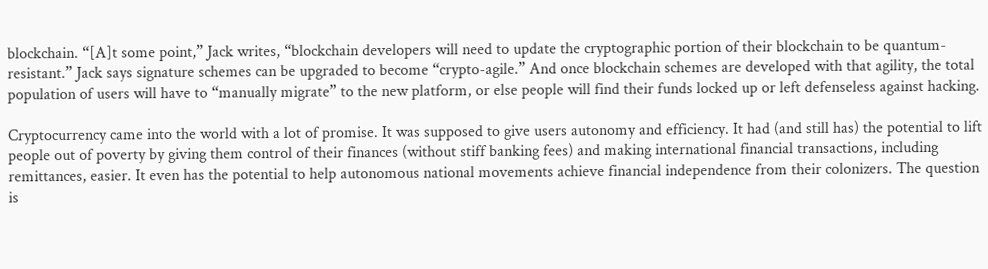blockchain. “[A]t some point,” Jack writes, “blockchain developers will need to update the cryptographic portion of their blockchain to be quantum-resistant.” Jack says signature schemes can be upgraded to become “crypto-agile.” And once blockchain schemes are developed with that agility, the total population of users will have to “manually migrate” to the new platform, or else people will find their funds locked up or left defenseless against hacking.

Cryptocurrency came into the world with a lot of promise. It was supposed to give users autonomy and efficiency. It had (and still has) the potential to lift people out of poverty by giving them control of their finances (without stiff banking fees) and making international financial transactions, including remittances, easier. It even has the potential to help autonomous national movements achieve financial independence from their colonizers. The question is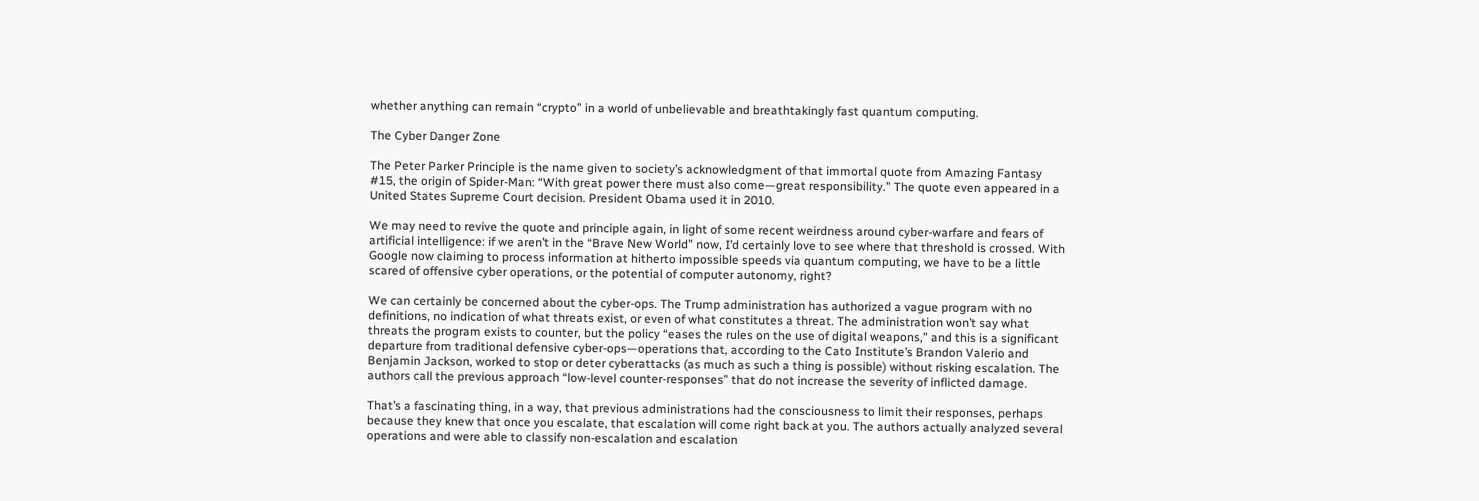whether anything can remain “crypto” in a world of unbelievable and breathtakingly fast quantum computing.

The Cyber Danger Zone

The Peter Parker Principle is the name given to society’s acknowledgment of that immortal quote from Amazing Fantasy #15, the origin of Spider-Man: “With great power there must also come—great responsibility.” The quote even appeared in a United States Supreme Court decision. President Obama used it in 2010.

We may need to revive the quote and principle again, in light of some recent weirdness around cyber-warfare and fears of artificial intelligence: if we aren’t in the “Brave New World” now, I’d certainly love to see where that threshold is crossed. With Google now claiming to process information at hitherto impossible speeds via quantum computing, we have to be a little scared of offensive cyber operations, or the potential of computer autonomy, right?

We can certainly be concerned about the cyber-ops. The Trump administration has authorized a vague program with no definitions, no indication of what threats exist, or even of what constitutes a threat. The administration won’t say what threats the program exists to counter, but the policy “eases the rules on the use of digital weapons,” and this is a significant departure from traditional defensive cyber-ops—operations that, according to the Cato Institute’s Brandon Valerio and Benjamin Jackson, worked to stop or deter cyberattacks (as much as such a thing is possible) without risking escalation. The authors call the previous approach “low-level counter-responses” that do not increase the severity of inflicted damage.

That’s a fascinating thing, in a way, that previous administrations had the consciousness to limit their responses, perhaps because they knew that once you escalate, that escalation will come right back at you. The authors actually analyzed several operations and were able to classify non-escalation and escalation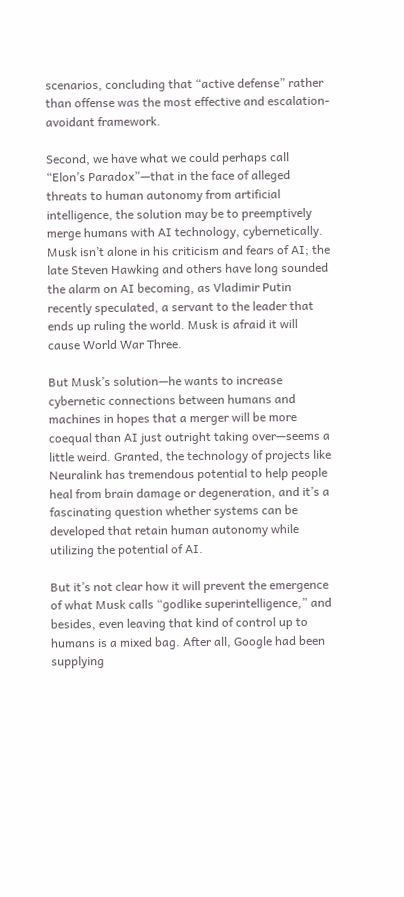scenarios, concluding that “active defense” rather than offense was the most effective and escalation-avoidant framework.

Second, we have what we could perhaps call “Elon’s Paradox”—that in the face of alleged threats to human autonomy from artificial intelligence, the solution may be to preemptively merge humans with AI technology, cybernetically. Musk isn’t alone in his criticism and fears of AI; the late Steven Hawking and others have long sounded the alarm on AI becoming, as Vladimir Putin recently speculated, a servant to the leader that ends up ruling the world. Musk is afraid it will cause World War Three.

But Musk’s solution—he wants to increase cybernetic connections between humans and machines in hopes that a merger will be more coequal than AI just outright taking over—seems a little weird. Granted, the technology of projects like Neuralink has tremendous potential to help people heal from brain damage or degeneration, and it’s a fascinating question whether systems can be developed that retain human autonomy while utilizing the potential of AI.

But it’s not clear how it will prevent the emergence of what Musk calls “godlike superintelligence,” and besides, even leaving that kind of control up to humans is a mixed bag. After all, Google had been supplying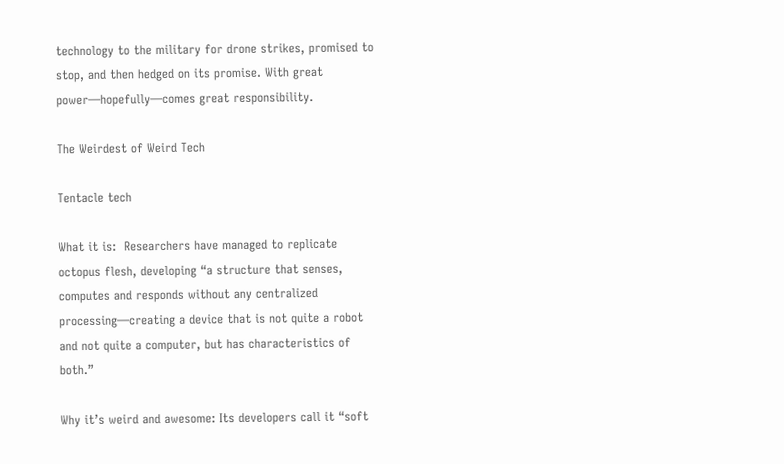technology to the military for drone strikes, promised to stop, and then hedged on its promise. With great power—hopefully—comes great responsibility.

The Weirdest of Weird Tech

Tentacle tech

What it is:  Researchers have managed to replicate octopus flesh, developing “a structure that senses, computes and responds without any centralized processing—creating a device that is not quite a robot and not quite a computer, but has characteristics of both.”

Why it’s weird and awesome: Its developers call it “soft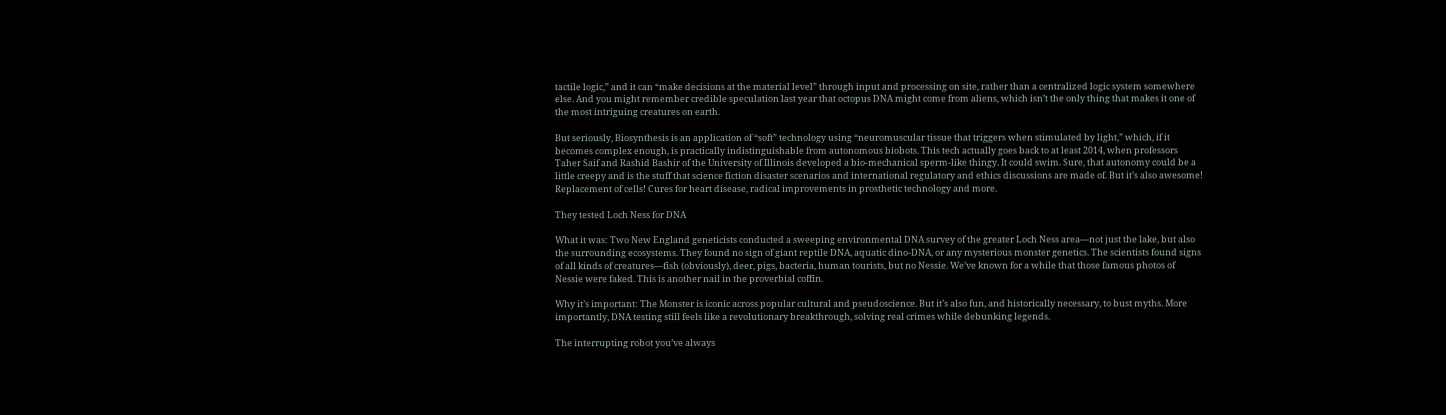tactile logic,” and it can “make decisions at the material level” through input and processing on site, rather than a centralized logic system somewhere else. And you might remember credible speculation last year that octopus DNA might come from aliens, which isn’t the only thing that makes it one of the most intriguing creatures on earth.

But seriously, Biosynthesis is an application of “soft” technology using “neuromuscular tissue that triggers when stimulated by light,” which, if it becomes complex enough, is practically indistinguishable from autonomous biobots. This tech actually goes back to at least 2014, when professors Taher Saif and Rashid Bashir of the University of Illinois developed a bio-mechanical sperm-like thingy. It could swim. Sure, that autonomy could be a little creepy and is the stuff that science fiction disaster scenarios and international regulatory and ethics discussions are made of. But it’s also awesome! Replacement of cells! Cures for heart disease, radical improvements in prosthetic technology and more.

They tested Loch Ness for DNA

What it was: Two New England geneticists conducted a sweeping environmental DNA survey of the greater Loch Ness area—not just the lake, but also the surrounding ecosystems. They found no sign of giant reptile DNA, aquatic dino-DNA, or any mysterious monster genetics. The scientists found signs of all kinds of creatures—fish (obviously), deer, pigs, bacteria, human tourists, but no Nessie. We’ve known for a while that those famous photos of Nessie were faked. This is another nail in the proverbial coffin.

Why it’s important: The Monster is iconic across popular cultural and pseudoscience. But it’s also fun, and historically necessary, to bust myths. More importantly, DNA testing still feels like a revolutionary breakthrough, solving real crimes while debunking legends.

The interrupting robot you’ve always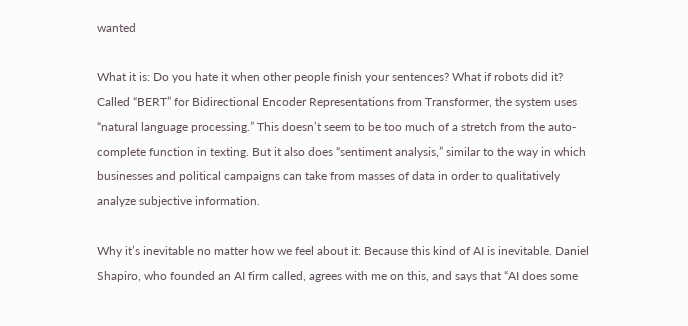wanted

What it is: Do you hate it when other people finish your sentences? What if robots did it? Called “BERT” for Bidirectional Encoder Representations from Transformer, the system uses “natural language processing.” This doesn’t seem to be too much of a stretch from the auto-complete function in texting. But it also does “sentiment analysis,” similar to the way in which businesses and political campaigns can take from masses of data in order to qualitatively analyze subjective information.

Why it’s inevitable no matter how we feel about it: Because this kind of AI is inevitable. Daniel Shapiro, who founded an AI firm called, agrees with me on this, and says that “AI does some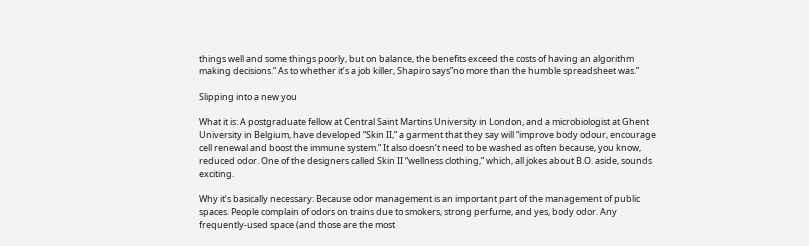things well and some things poorly, but on balance, the benefits exceed the costs of having an algorithm making decisions.” As to whether it’s a job killer, Shapiro says”no more than the humble spreadsheet was.”

Slipping into a new you

What it is: A postgraduate fellow at Central Saint Martins University in London, and a microbiologist at Ghent University in Belgium, have developed “Skin II,” a garment that they say will “improve body odour, encourage cell renewal and boost the immune system.” It also doesn’t need to be washed as often because, you know, reduced odor. One of the designers called Skin II “wellness clothing,” which, all jokes about B.O. aside, sounds exciting.

Why it’s basically necessary: Because odor management is an important part of the management of public spaces. People complain of odors on trains due to smokers, strong perfume, and yes, body odor. Any frequently-used space (and those are the most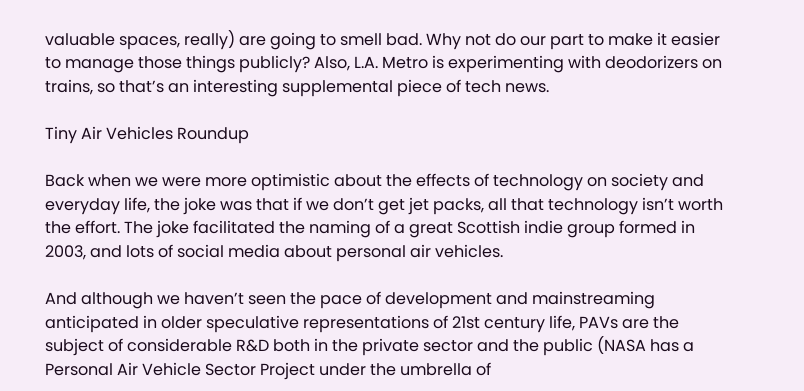valuable spaces, really) are going to smell bad. Why not do our part to make it easier to manage those things publicly? Also, L.A. Metro is experimenting with deodorizers on trains, so that’s an interesting supplemental piece of tech news.

Tiny Air Vehicles Roundup

Back when we were more optimistic about the effects of technology on society and everyday life, the joke was that if we don’t get jet packs, all that technology isn’t worth the effort. The joke facilitated the naming of a great Scottish indie group formed in 2003, and lots of social media about personal air vehicles.

And although we haven’t seen the pace of development and mainstreaming anticipated in older speculative representations of 21st century life, PAVs are the subject of considerable R&D both in the private sector and the public (NASA has a Personal Air Vehicle Sector Project under the umbrella of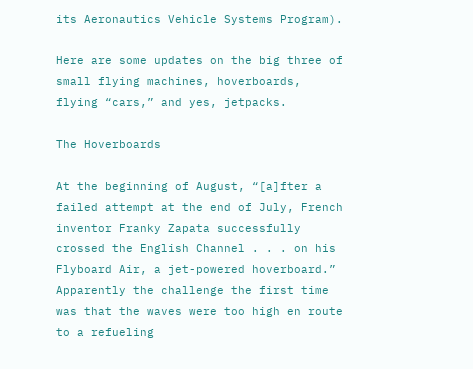its Aeronautics Vehicle Systems Program).

Here are some updates on the big three of small flying machines, hoverboards, flying “cars,” and yes, jetpacks.

The Hoverboards

At the beginning of August, “[a]fter a failed attempt at the end of July, French inventor Franky Zapata successfully crossed the English Channel . . . on his Flyboard Air, a jet-powered hoverboard.” Apparently the challenge the first time was that the waves were too high en route to a refueling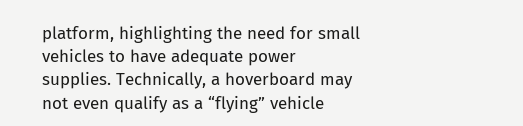platform, highlighting the need for small vehicles to have adequate power supplies. Technically, a hoverboard may not even qualify as a “flying” vehicle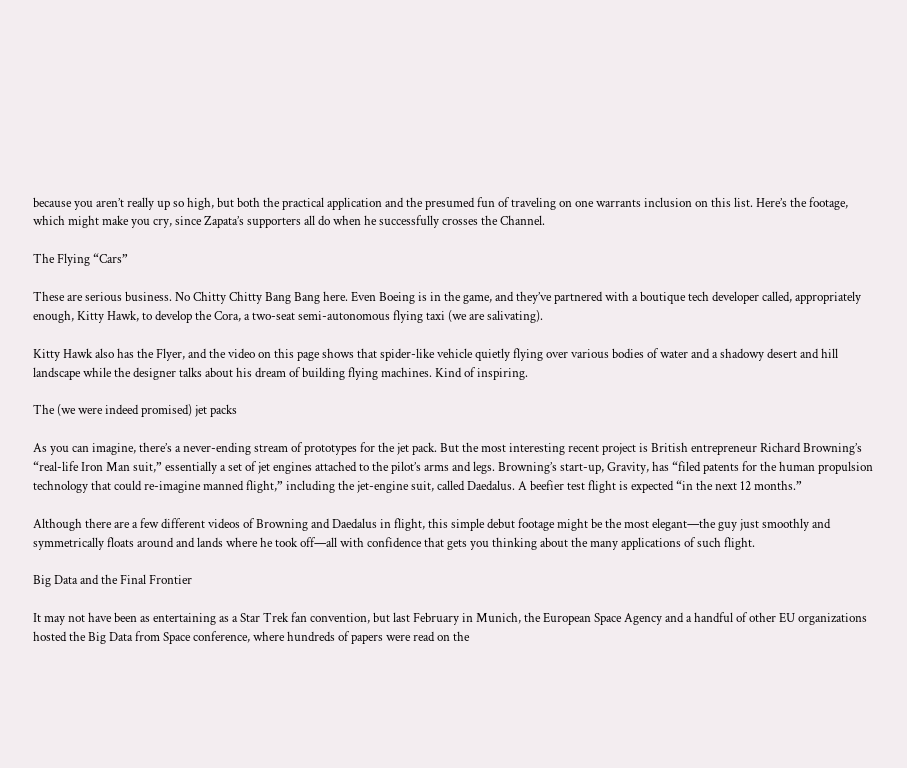because you aren’t really up so high, but both the practical application and the presumed fun of traveling on one warrants inclusion on this list. Here’s the footage, which might make you cry, since Zapata’s supporters all do when he successfully crosses the Channel.

The Flying “Cars”

These are serious business. No Chitty Chitty Bang Bang here. Even Boeing is in the game, and they’ve partnered with a boutique tech developer called, appropriately enough, Kitty Hawk, to develop the Cora, a two-seat semi-autonomous flying taxi (we are salivating).

Kitty Hawk also has the Flyer, and the video on this page shows that spider-like vehicle quietly flying over various bodies of water and a shadowy desert and hill landscape while the designer talks about his dream of building flying machines. Kind of inspiring.

The (we were indeed promised) jet packs

As you can imagine, there’s a never-ending stream of prototypes for the jet pack. But the most interesting recent project is British entrepreneur Richard Browning’s “real-life Iron Man suit,” essentially a set of jet engines attached to the pilot’s arms and legs. Browning’s start-up, Gravity, has “filed patents for the human propulsion technology that could re-imagine manned flight,” including the jet-engine suit, called Daedalus. A beefier test flight is expected “in the next 12 months.”

Although there are a few different videos of Browning and Daedalus in flight, this simple debut footage might be the most elegant—the guy just smoothly and symmetrically floats around and lands where he took off—all with confidence that gets you thinking about the many applications of such flight.

Big Data and the Final Frontier

It may not have been as entertaining as a Star Trek fan convention, but last February in Munich, the European Space Agency and a handful of other EU organizations hosted the Big Data from Space conference, where hundreds of papers were read on the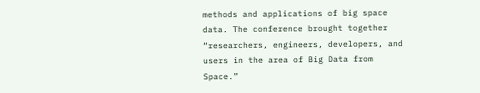methods and applications of big space data. The conference brought together “researchers, engineers, developers, and users in the area of Big Data from Space.”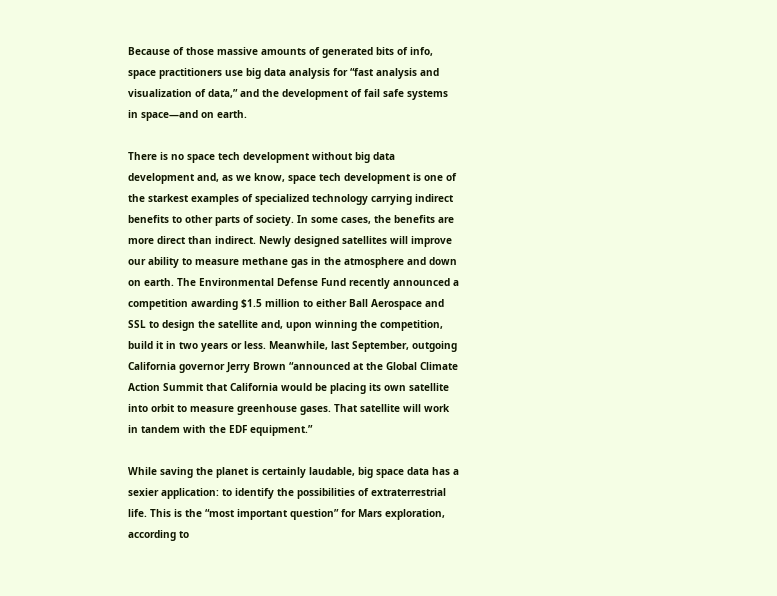Because of those massive amounts of generated bits of info, space practitioners use big data analysis for “fast analysis and visualization of data,” and the development of fail safe systems in space—and on earth.

There is no space tech development without big data development and, as we know, space tech development is one of the starkest examples of specialized technology carrying indirect benefits to other parts of society. In some cases, the benefits are more direct than indirect. Newly designed satellites will improve our ability to measure methane gas in the atmosphere and down on earth. The Environmental Defense Fund recently announced a competition awarding $1.5 million to either Ball Aerospace and SSL to design the satellite and, upon winning the competition, build it in two years or less. Meanwhile, last September, outgoing California governor Jerry Brown “announced at the Global Climate Action Summit that California would be placing its own satellite into orbit to measure greenhouse gases. That satellite will work in tandem with the EDF equipment.”

While saving the planet is certainly laudable, big space data has a sexier application: to identify the possibilities of extraterrestrial life. This is the “most important question” for Mars exploration, according to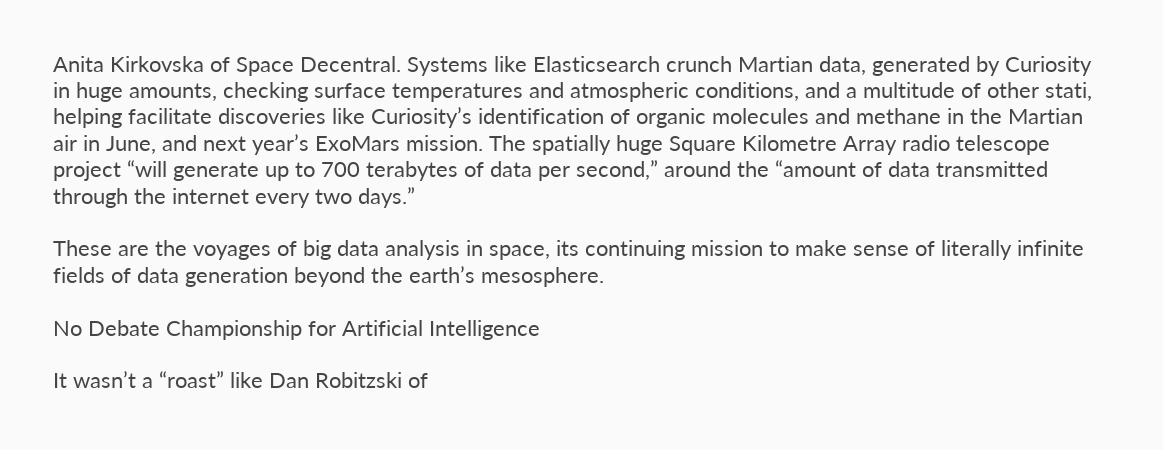Anita Kirkovska of Space Decentral. Systems like Elasticsearch crunch Martian data, generated by Curiosity in huge amounts, checking surface temperatures and atmospheric conditions, and a multitude of other stati, helping facilitate discoveries like Curiosity’s identification of organic molecules and methane in the Martian air in June, and next year’s ExoMars mission. The spatially huge Square Kilometre Array radio telescope project “will generate up to 700 terabytes of data per second,” around the “amount of data transmitted through the internet every two days.”

These are the voyages of big data analysis in space, its continuing mission to make sense of literally infinite fields of data generation beyond the earth’s mesosphere.

No Debate Championship for Artificial Intelligence

It wasn’t a “roast” like Dan Robitzski of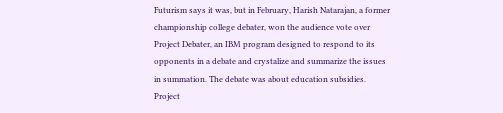Futurism says it was, but in February, Harish Natarajan, a former championship college debater, won the audience vote over Project Debater, an IBM program designed to respond to its opponents in a debate and crystalize and summarize the issues in summation. The debate was about education subsidies. Project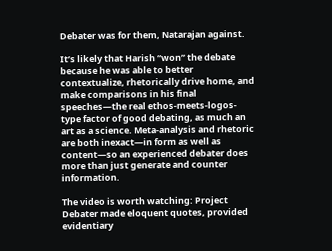Debater was for them, Natarajan against.

It’s likely that Harish “won” the debate because he was able to better contextualize, rhetorically drive home, and make comparisons in his final speeches—the real ethos-meets-logos-type factor of good debating, as much an art as a science. Meta-analysis and rhetoric are both inexact—in form as well as content—so an experienced debater does more than just generate and counter information.

The video is worth watching: Project Debater made eloquent quotes, provided evidentiary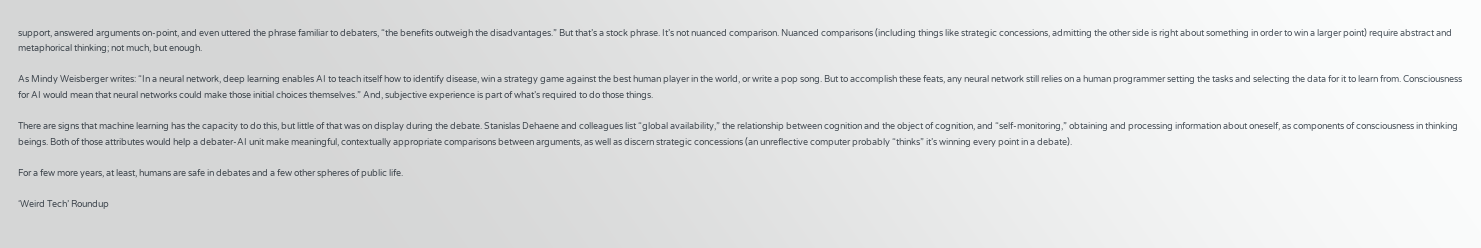support, answered arguments on-point, and even uttered the phrase familiar to debaters, “the benefits outweigh the disadvantages.” But that’s a stock phrase. It’s not nuanced comparison. Nuanced comparisons (including things like strategic concessions, admitting the other side is right about something in order to win a larger point) require abstract and metaphorical thinking; not much, but enough.

As Mindy Weisberger writes: “In a neural network, deep learning enables AI to teach itself how to identify disease, win a strategy game against the best human player in the world, or write a pop song. But to accomplish these feats, any neural network still relies on a human programmer setting the tasks and selecting the data for it to learn from. Consciousness for AI would mean that neural networks could make those initial choices themselves.” And, subjective experience is part of what’s required to do those things.

There are signs that machine learning has the capacity to do this, but little of that was on display during the debate. Stanislas Dehaene and colleagues list “global availability,” the relationship between cognition and the object of cognition, and “self-monitoring,” obtaining and processing information about oneself, as components of consciousness in thinking beings. Both of those attributes would help a debater-AI unit make meaningful, contextually appropriate comparisons between arguments, as well as discern strategic concessions (an unreflective computer probably “thinks” it’s winning every point in a debate).

For a few more years, at least, humans are safe in debates and a few other spheres of public life.

‘Weird Tech’ Roundup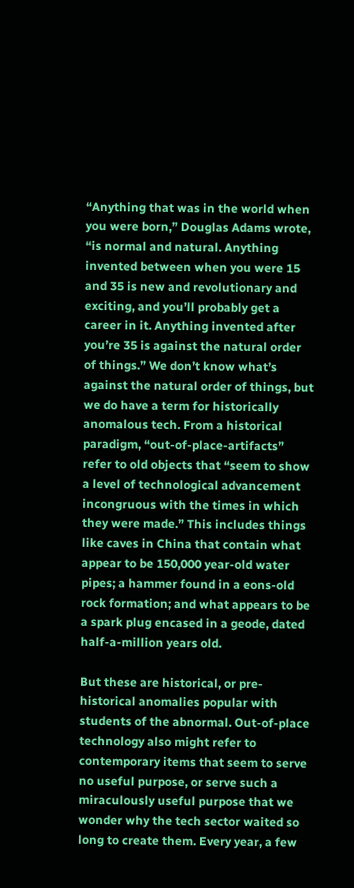“Anything that was in the world when you were born,” Douglas Adams wrote, “is normal and natural. Anything invented between when you were 15 and 35 is new and revolutionary and exciting, and you’ll probably get a career in it. Anything invented after you’re 35 is against the natural order of things.” We don’t know what’s against the natural order of things, but we do have a term for historically anomalous tech. From a historical paradigm, “out-of-place-artifacts” refer to old objects that “seem to show a level of technological advancement incongruous with the times in which they were made.” This includes things like caves in China that contain what appear to be 150,000 year-old water pipes; a hammer found in a eons-old rock formation; and what appears to be a spark plug encased in a geode, dated half-a-million years old.

But these are historical, or pre-historical anomalies popular with students of the abnormal. Out-of-place technology also might refer to contemporary items that seem to serve no useful purpose, or serve such a miraculously useful purpose that we wonder why the tech sector waited so long to create them. Every year, a few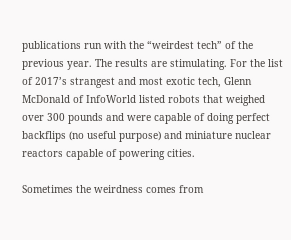publications run with the “weirdest tech” of the previous year. The results are stimulating. For the list of 2017’s strangest and most exotic tech, Glenn McDonald of InfoWorld listed robots that weighed over 300 pounds and were capable of doing perfect backflips (no useful purpose) and miniature nuclear reactors capable of powering cities.

Sometimes the weirdness comes from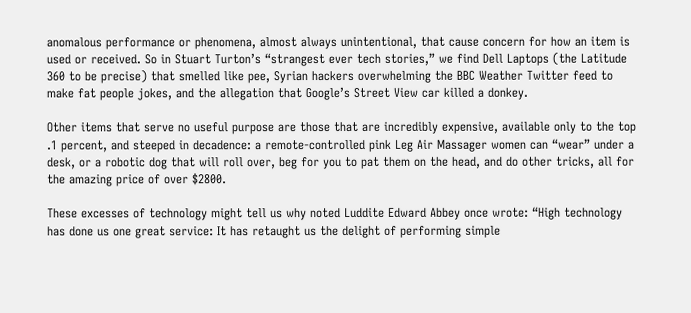anomalous performance or phenomena, almost always unintentional, that cause concern for how an item is used or received. So in Stuart Turton’s “strangest ever tech stories,” we find Dell Laptops (the Latitude 360 to be precise) that smelled like pee, Syrian hackers overwhelming the BBC Weather Twitter feed to make fat people jokes, and the allegation that Google’s Street View car killed a donkey.

Other items that serve no useful purpose are those that are incredibly expensive, available only to the top .1 percent, and steeped in decadence: a remote-controlled pink Leg Air Massager women can “wear” under a desk, or a robotic dog that will roll over, beg for you to pat them on the head, and do other tricks, all for the amazing price of over $2800.

These excesses of technology might tell us why noted Luddite Edward Abbey once wrote: “High technology has done us one great service: It has retaught us the delight of performing simple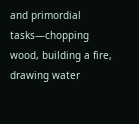and primordial tasks—chopping wood, building a fire, drawing water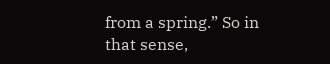from a spring.” So in that sense,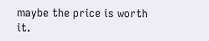maybe the price is worth it.